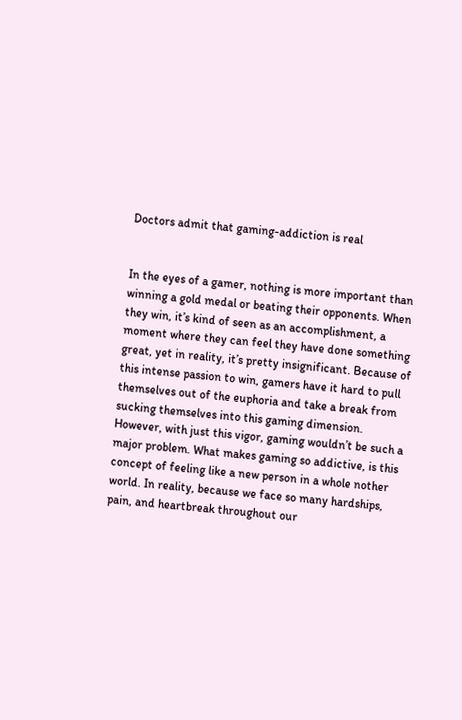Doctors admit that gaming-addiction is real


In the eyes of a gamer, nothing is more important than winning a gold medal or beating their opponents. When they win, it’s kind of seen as an accomplishment, a moment where they can feel they have done something great, yet in reality, it’s pretty insignificant. Because of this intense passion to win, gamers have it hard to pull themselves out of the euphoria and take a break from sucking themselves into this gaming dimension. However, with just this vigor, gaming wouldn’t be such a major problem. What makes gaming so addictive, is this concept of feeling like a new person in a whole nother world. In reality, because we face so many hardships, pain, and heartbreak throughout our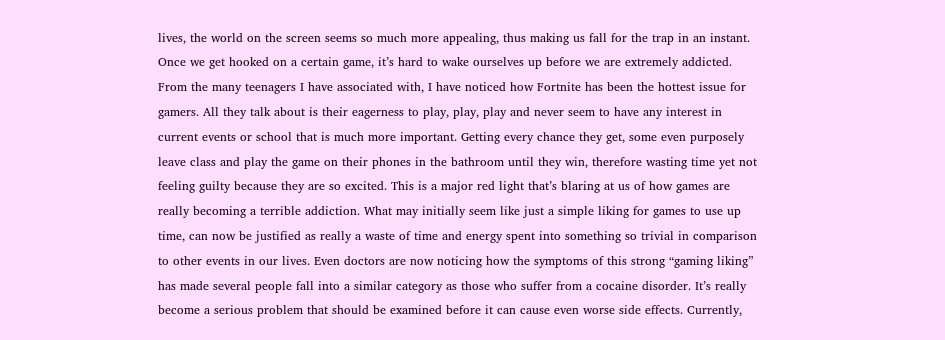lives, the world on the screen seems so much more appealing, thus making us fall for the trap in an instant. Once we get hooked on a certain game, it’s hard to wake ourselves up before we are extremely addicted. From the many teenagers I have associated with, I have noticed how Fortnite has been the hottest issue for gamers. All they talk about is their eagerness to play, play, play and never seem to have any interest in current events or school that is much more important. Getting every chance they get, some even purposely leave class and play the game on their phones in the bathroom until they win, therefore wasting time yet not feeling guilty because they are so excited. This is a major red light that’s blaring at us of how games are really becoming a terrible addiction. What may initially seem like just a simple liking for games to use up time, can now be justified as really a waste of time and energy spent into something so trivial in comparison to other events in our lives. Even doctors are now noticing how the symptoms of this strong “gaming liking” has made several people fall into a similar category as those who suffer from a cocaine disorder. It’s really become a serious problem that should be examined before it can cause even worse side effects. Currently,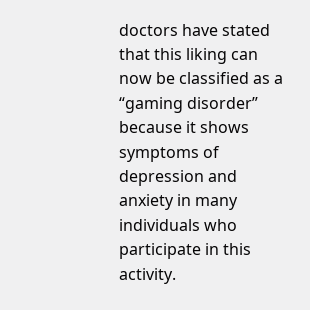doctors have stated that this liking can now be classified as a “gaming disorder” because it shows symptoms of depression and anxiety in many individuals who participate in this activity.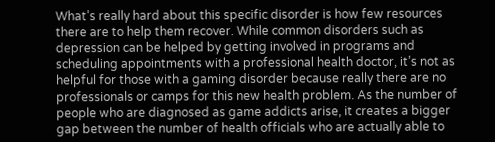What’s really hard about this specific disorder is how few resources there are to help them recover. While common disorders such as depression can be helped by getting involved in programs and scheduling appointments with a professional health doctor, it’s not as helpful for those with a gaming disorder because really there are no professionals or camps for this new health problem. As the number of people who are diagnosed as game addicts arise, it creates a bigger gap between the number of health officials who are actually able to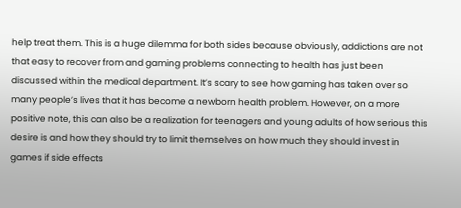help treat them. This is a huge dilemma for both sides because obviously, addictions are not that easy to recover from and gaming problems connecting to health has just been discussed within the medical department. It’s scary to see how gaming has taken over so many people’s lives that it has become a newborn health problem. However, on a more positive note, this can also be a realization for teenagers and young adults of how serious this desire is and how they should try to limit themselves on how much they should invest in games if side effects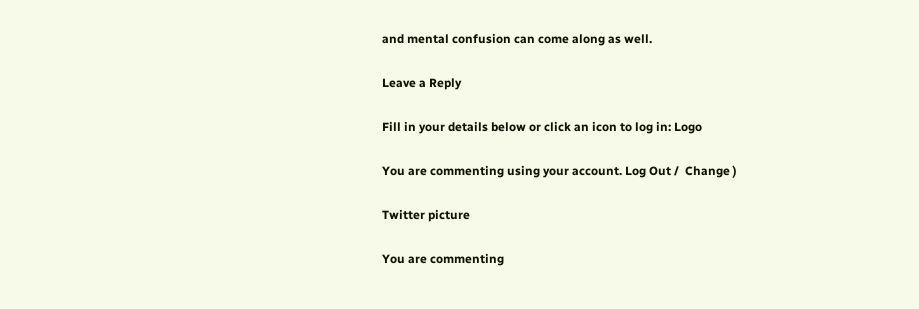and mental confusion can come along as well.

Leave a Reply

Fill in your details below or click an icon to log in: Logo

You are commenting using your account. Log Out /  Change )

Twitter picture

You are commenting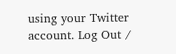using your Twitter account. Log Out /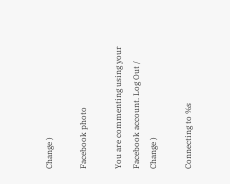Change )

Facebook photo

You are commenting using your Facebook account. Log Out /  Change )

Connecting to %s